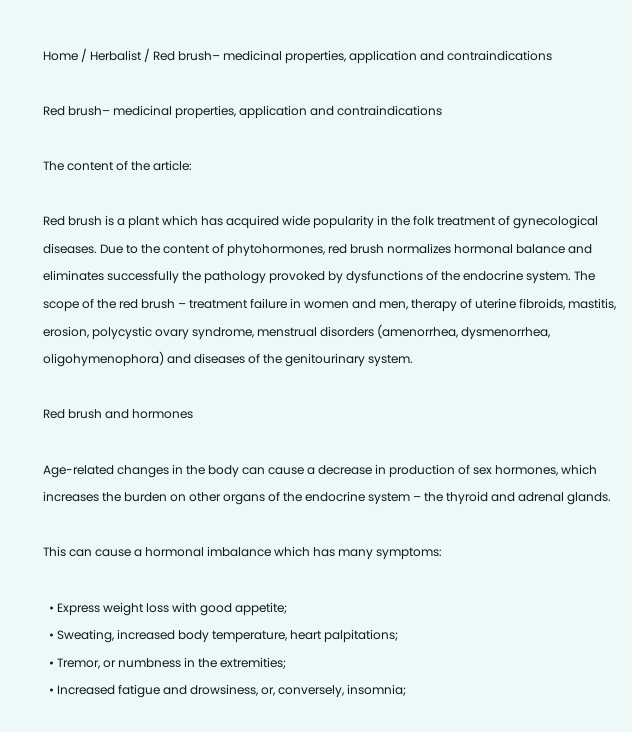Home / Herbalist / Red brush– medicinal properties, application and contraindications

Red brush– medicinal properties, application and contraindications

The content of the article:

Red brush is a plant which has acquired wide popularity in the folk treatment of gynecological diseases. Due to the content of phytohormones, red brush normalizes hormonal balance and eliminates successfully the pathology provoked by dysfunctions of the endocrine system. The scope of the red brush – treatment failure in women and men, therapy of uterine fibroids, mastitis, erosion, polycystic ovary syndrome, menstrual disorders (amenorrhea, dysmenorrhea, oligohymenophora) and diseases of the genitourinary system.

Red brush and hormones

Age-related changes in the body can cause a decrease in production of sex hormones, which increases the burden on other organs of the endocrine system – the thyroid and adrenal glands.

This can cause a hormonal imbalance which has many symptoms:

  • Express weight loss with good appetite;
  • Sweating, increased body temperature, heart palpitations;
  • Tremor, or numbness in the extremities;
  • Increased fatigue and drowsiness, or, conversely, insomnia;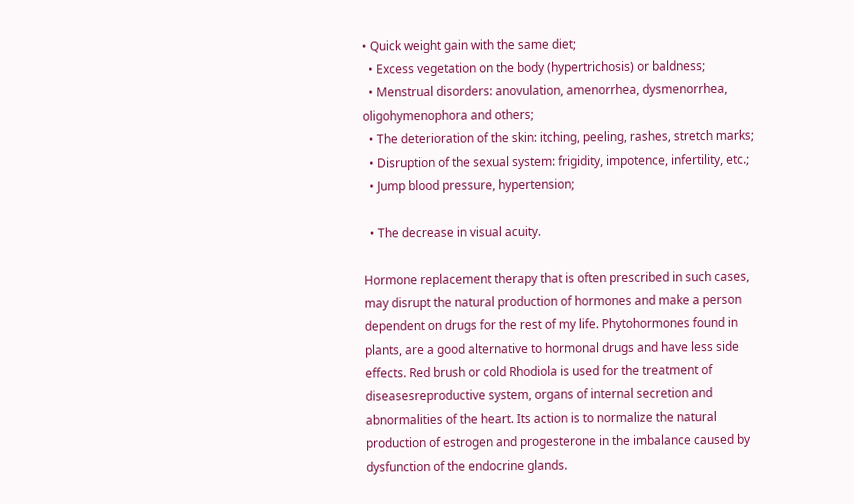• Quick weight gain with the same diet;
  • Excess vegetation on the body (hypertrichosis) or baldness;
  • Menstrual disorders: anovulation, amenorrhea, dysmenorrhea, oligohymenophora and others;
  • The deterioration of the skin: itching, peeling, rashes, stretch marks;
  • Disruption of the sexual system: frigidity, impotence, infertility, etc.;
  • Jump blood pressure, hypertension;

  • The decrease in visual acuity.

Hormone replacement therapy that is often prescribed in such cases, may disrupt the natural production of hormones and make a person dependent on drugs for the rest of my life. Phytohormones found in plants, are a good alternative to hormonal drugs and have less side effects. Red brush or cold Rhodiola is used for the treatment of diseasesreproductive system, organs of internal secretion and abnormalities of the heart. Its action is to normalize the natural production of estrogen and progesterone in the imbalance caused by dysfunction of the endocrine glands.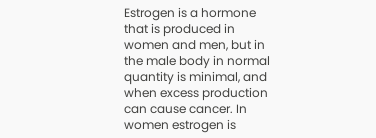Estrogen is a hormone that is produced in women and men, but in the male body in normal quantity is minimal, and when excess production can cause cancer. In women estrogen is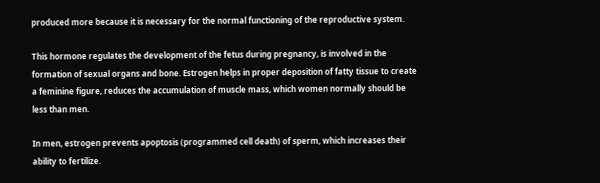produced more because it is necessary for the normal functioning of the reproductive system.

This hormone regulates the development of the fetus during pregnancy, is involved in the formation of sexual organs and bone. Estrogen helps in proper deposition of fatty tissue to create a feminine figure, reduces the accumulation of muscle mass, which women normally should be less than men.

In men, estrogen prevents apoptosis (programmed cell death) of sperm, which increases their ability to fertilize.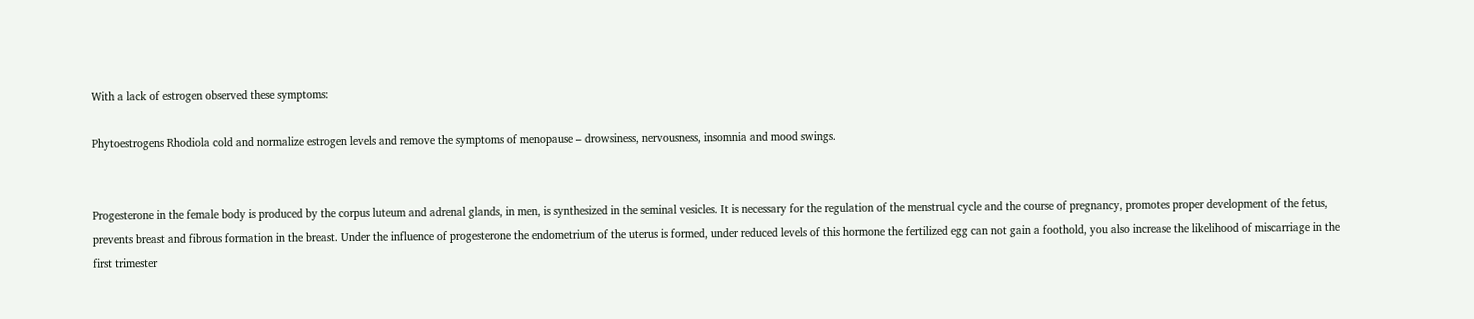With a lack of estrogen observed these symptoms:

Phytoestrogens Rhodiola cold and normalize estrogen levels and remove the symptoms of menopause – drowsiness, nervousness, insomnia and mood swings.


Progesterone in the female body is produced by the corpus luteum and adrenal glands, in men, is synthesized in the seminal vesicles. It is necessary for the regulation of the menstrual cycle and the course of pregnancy, promotes proper development of the fetus, prevents breast and fibrous formation in the breast. Under the influence of progesterone the endometrium of the uterus is formed, under reduced levels of this hormone the fertilized egg can not gain a foothold, you also increase the likelihood of miscarriage in the first trimester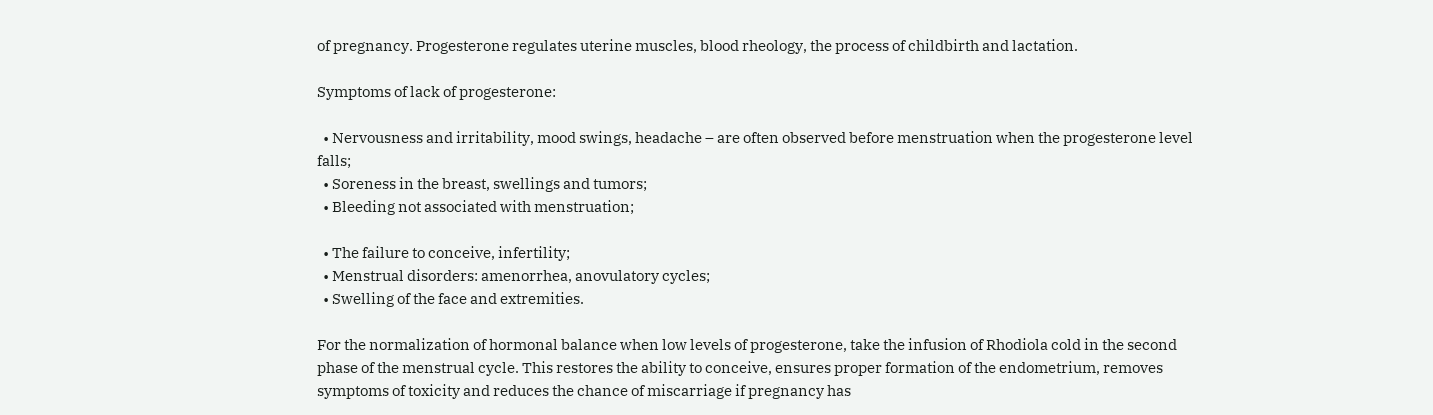of pregnancy. Progesterone regulates uterine muscles, blood rheology, the process of childbirth and lactation.

Symptoms of lack of progesterone:

  • Nervousness and irritability, mood swings, headache – are often observed before menstruation when the progesterone level falls;
  • Soreness in the breast, swellings and tumors;
  • Bleeding not associated with menstruation;

  • The failure to conceive, infertility;
  • Menstrual disorders: amenorrhea, anovulatory cycles;
  • Swelling of the face and extremities.

For the normalization of hormonal balance when low levels of progesterone, take the infusion of Rhodiola cold in the second phase of the menstrual cycle. This restores the ability to conceive, ensures proper formation of the endometrium, removes symptoms of toxicity and reduces the chance of miscarriage if pregnancy has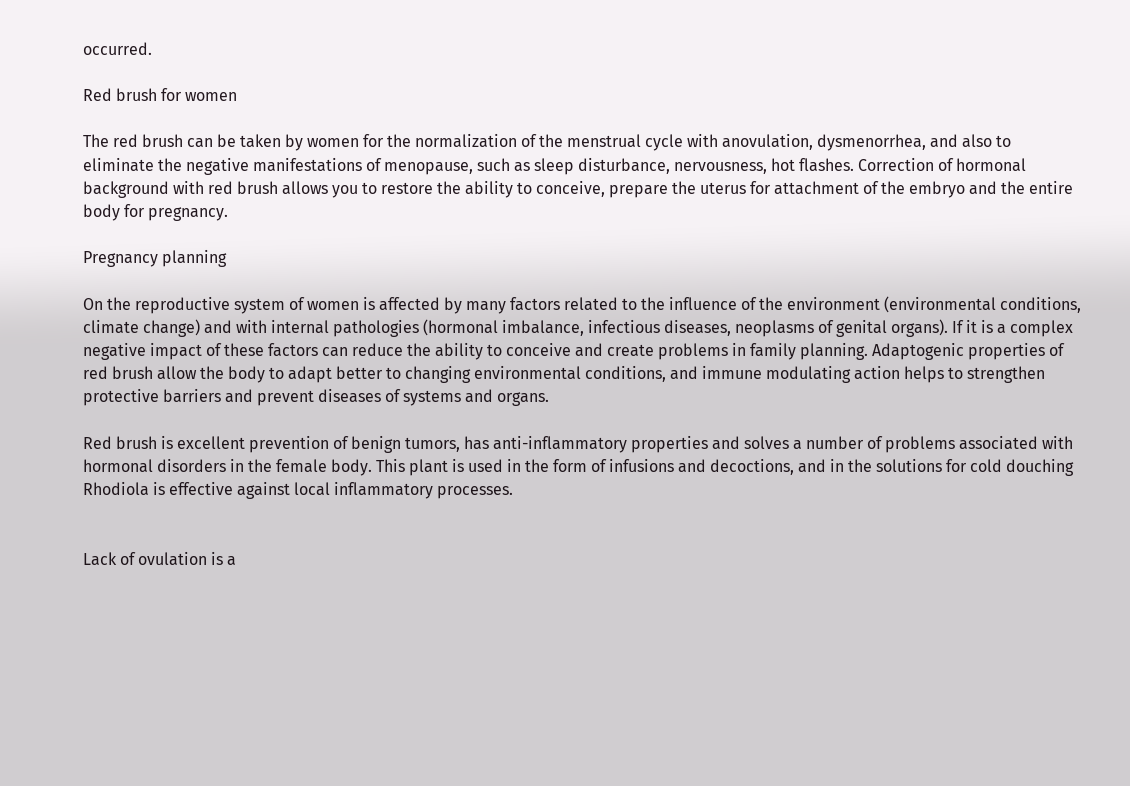occurred.

Red brush for women

The red brush can be taken by women for the normalization of the menstrual cycle with anovulation, dysmenorrhea, and also to eliminate the negative manifestations of menopause, such as sleep disturbance, nervousness, hot flashes. Correction of hormonal background with red brush allows you to restore the ability to conceive, prepare the uterus for attachment of the embryo and the entire body for pregnancy.

Pregnancy planning

On the reproductive system of women is affected by many factors related to the influence of the environment (environmental conditions, climate change) and with internal pathologies (hormonal imbalance, infectious diseases, neoplasms of genital organs). If it is a complex negative impact of these factors can reduce the ability to conceive and create problems in family planning. Adaptogenic properties of red brush allow the body to adapt better to changing environmental conditions, and immune modulating action helps to strengthen protective barriers and prevent diseases of systems and organs.

Red brush is excellent prevention of benign tumors, has anti-inflammatory properties and solves a number of problems associated with hormonal disorders in the female body. This plant is used in the form of infusions and decoctions, and in the solutions for cold douching Rhodiola is effective against local inflammatory processes.


Lack of ovulation is a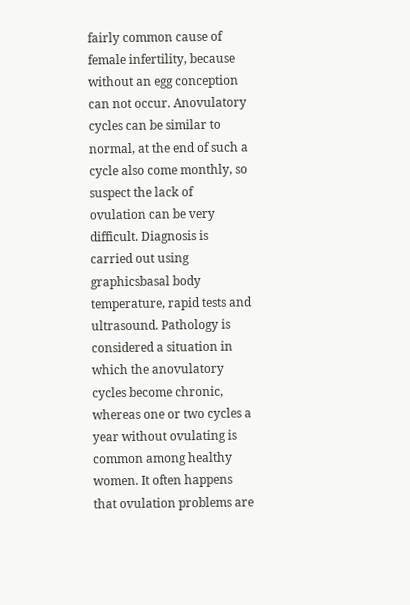fairly common cause of female infertility, because without an egg conception can not occur. Anovulatory cycles can be similar to normal, at the end of such a cycle also come monthly, so suspect the lack of ovulation can be very difficult. Diagnosis is carried out using graphicsbasal body temperature, rapid tests and ultrasound. Pathology is considered a situation in which the anovulatory cycles become chronic, whereas one or two cycles a year without ovulating is common among healthy women. It often happens that ovulation problems are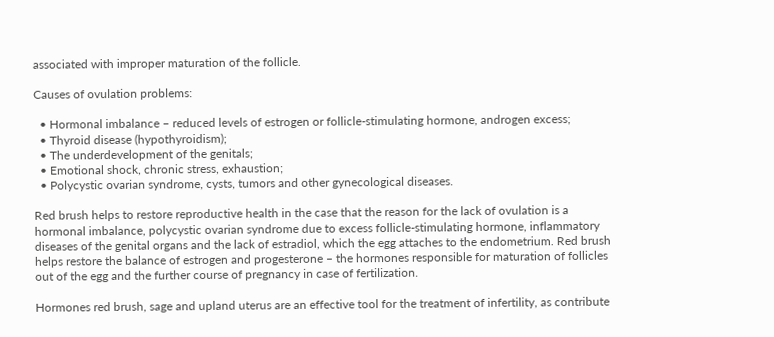associated with improper maturation of the follicle.

Causes of ovulation problems:

  • Hormonal imbalance – reduced levels of estrogen or follicle-stimulating hormone, androgen excess;
  • Thyroid disease (hypothyroidism);
  • The underdevelopment of the genitals;
  • Emotional shock, chronic stress, exhaustion;
  • Polycystic ovarian syndrome, cysts, tumors and other gynecological diseases.

Red brush helps to restore reproductive health in the case that the reason for the lack of ovulation is a hormonal imbalance, polycystic ovarian syndrome due to excess follicle-stimulating hormone, inflammatory diseases of the genital organs and the lack of estradiol, which the egg attaches to the endometrium. Red brush helps restore the balance of estrogen and progesterone – the hormones responsible for maturation of follicles out of the egg and the further course of pregnancy in case of fertilization.

Hormones red brush, sage and upland uterus are an effective tool for the treatment of infertility, as contribute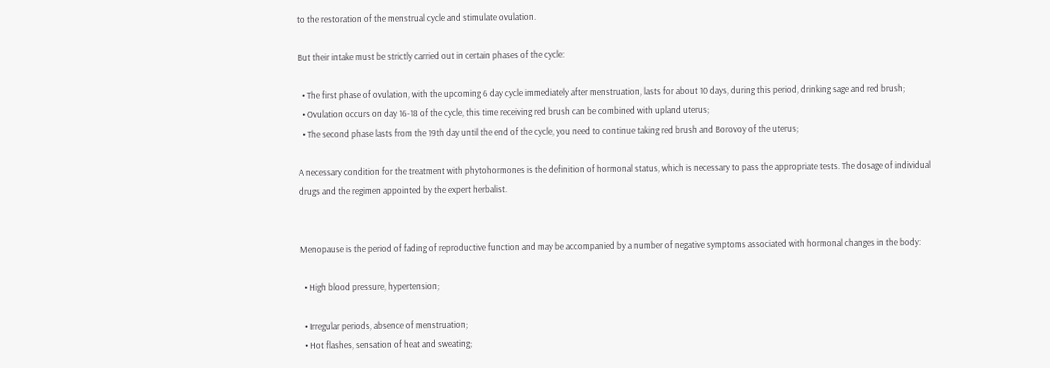to the restoration of the menstrual cycle and stimulate ovulation.

But their intake must be strictly carried out in certain phases of the cycle:

  • The first phase of ovulation, with the upcoming 6 day cycle immediately after menstruation, lasts for about 10 days, during this period, drinking sage and red brush;
  • Ovulation occurs on day 16-18 of the cycle, this time receiving red brush can be combined with upland uterus;
  • The second phase lasts from the 19th day until the end of the cycle, you need to continue taking red brush and Borovoy of the uterus;

A necessary condition for the treatment with phytohormones is the definition of hormonal status, which is necessary to pass the appropriate tests. The dosage of individual drugs and the regimen appointed by the expert herbalist.


Menopause is the period of fading of reproductive function and may be accompanied by a number of negative symptoms associated with hormonal changes in the body:

  • High blood pressure, hypertension;

  • Irregular periods, absence of menstruation;
  • Hot flashes, sensation of heat and sweating;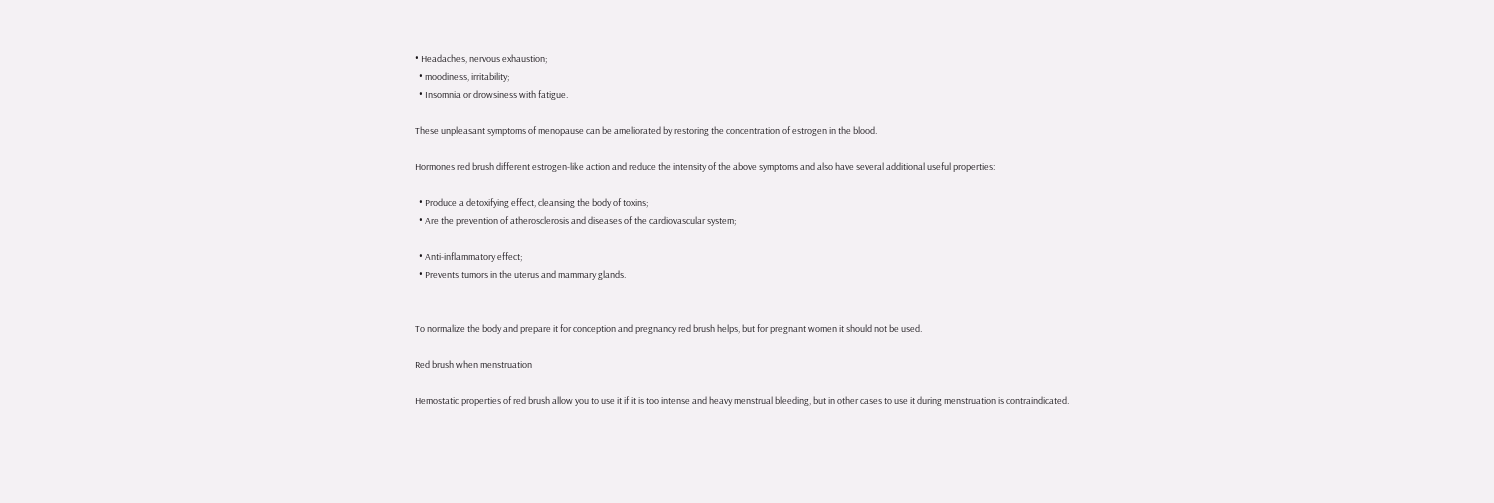• Headaches, nervous exhaustion;
  • moodiness, irritability;
  • Insomnia or drowsiness with fatigue.

These unpleasant symptoms of menopause can be ameliorated by restoring the concentration of estrogen in the blood.

Hormones red brush different estrogen-like action and reduce the intensity of the above symptoms and also have several additional useful properties:

  • Produce a detoxifying effect, cleansing the body of toxins;
  • Are the prevention of atherosclerosis and diseases of the cardiovascular system;

  • Anti-inflammatory effect;
  • Prevents tumors in the uterus and mammary glands.


To normalize the body and prepare it for conception and pregnancy red brush helps, but for pregnant women it should not be used.

Red brush when menstruation

Hemostatic properties of red brush allow you to use it if it is too intense and heavy menstrual bleeding, but in other cases to use it during menstruation is contraindicated.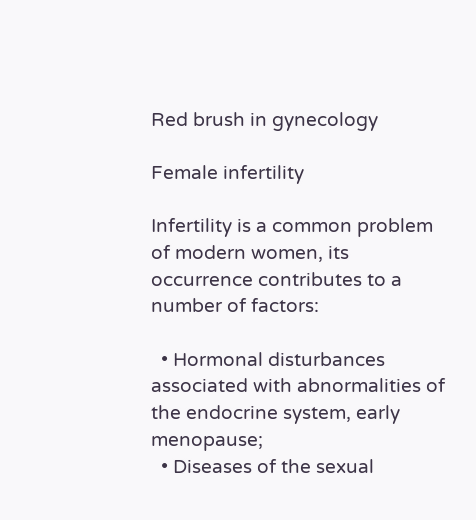Red brush in gynecology

Female infertility

Infertility is a common problem of modern women, its occurrence contributes to a number of factors:

  • Hormonal disturbances associated with abnormalities of the endocrine system, early menopause;
  • Diseases of the sexual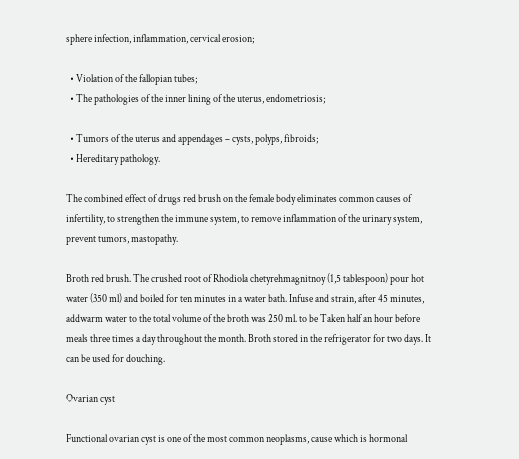sphere infection, inflammation, cervical erosion;

  • Violation of the fallopian tubes;
  • The pathologies of the inner lining of the uterus, endometriosis;

  • Tumors of the uterus and appendages – cysts, polyps, fibroids;
  • Hereditary pathology.

The combined effect of drugs red brush on the female body eliminates common causes of infertility, to strengthen the immune system, to remove inflammation of the urinary system, prevent tumors, mastopathy.

Broth red brush. The crushed root of Rhodiola chetyrehmagnitnoy (1,5 tablespoon) pour hot water (350 ml) and boiled for ten minutes in a water bath. Infuse and strain, after 45 minutes, addwarm water to the total volume of the broth was 250 ml. to be Taken half an hour before meals three times a day throughout the month. Broth stored in the refrigerator for two days. It can be used for douching.

Ovarian cyst

Functional ovarian cyst is one of the most common neoplasms, cause which is hormonal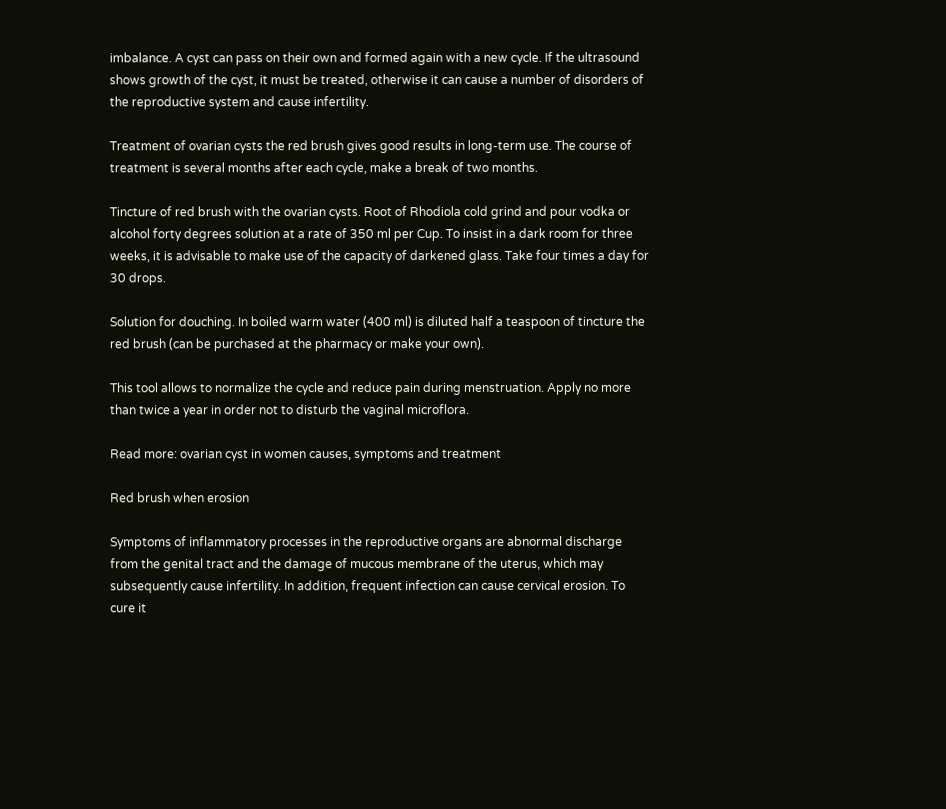imbalance. A cyst can pass on their own and formed again with a new cycle. If the ultrasound shows growth of the cyst, it must be treated, otherwise it can cause a number of disorders of the reproductive system and cause infertility.

Treatment of ovarian cysts the red brush gives good results in long-term use. The course of treatment is several months after each cycle, make a break of two months.

Tincture of red brush with the ovarian cysts. Root of Rhodiola cold grind and pour vodka or alcohol forty degrees solution at a rate of 350 ml per Cup. To insist in a dark room for three weeks, it is advisable to make use of the capacity of darkened glass. Take four times a day for 30 drops.

Solution for douching. In boiled warm water (400 ml) is diluted half a teaspoon of tincture the red brush (can be purchased at the pharmacy or make your own).

This tool allows to normalize the cycle and reduce pain during menstruation. Apply no more than twice a year in order not to disturb the vaginal microflora.

Read more: ovarian cyst in women causes, symptoms and treatment

Red brush when erosion

Symptoms of inflammatory processes in the reproductive organs are abnormal discharge from the genital tract and the damage of mucous membrane of the uterus, which may subsequently cause infertility. In addition, frequent infection can cause cervical erosion. To cure it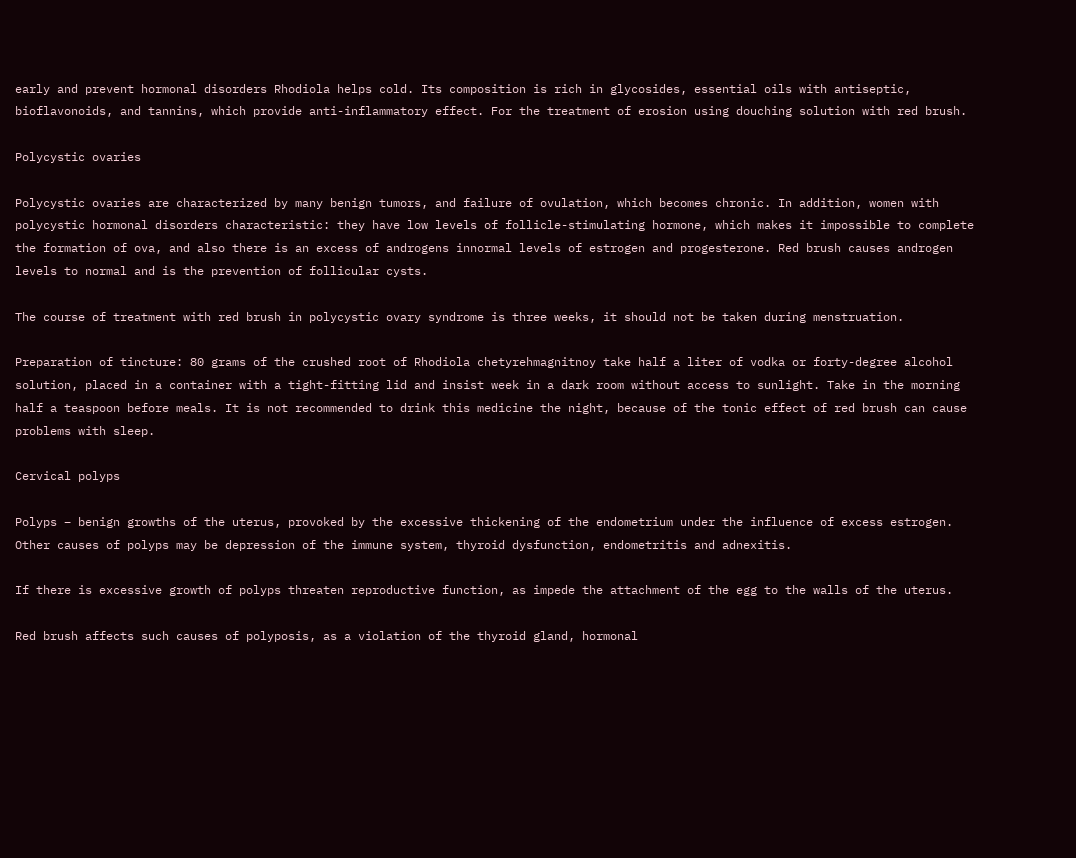early and prevent hormonal disorders Rhodiola helps cold. Its composition is rich in glycosides, essential oils with antiseptic, bioflavonoids, and tannins, which provide anti-inflammatory effect. For the treatment of erosion using douching solution with red brush.

Polycystic ovaries

Polycystic ovaries are characterized by many benign tumors, and failure of ovulation, which becomes chronic. In addition, women with polycystic hormonal disorders characteristic: they have low levels of follicle-stimulating hormone, which makes it impossible to complete the formation of ova, and also there is an excess of androgens innormal levels of estrogen and progesterone. Red brush causes androgen levels to normal and is the prevention of follicular cysts.

The course of treatment with red brush in polycystic ovary syndrome is three weeks, it should not be taken during menstruation.

Preparation of tincture: 80 grams of the crushed root of Rhodiola chetyrehmagnitnoy take half a liter of vodka or forty-degree alcohol solution, placed in a container with a tight-fitting lid and insist week in a dark room without access to sunlight. Take in the morning half a teaspoon before meals. It is not recommended to drink this medicine the night, because of the tonic effect of red brush can cause problems with sleep.

Cervical polyps

Polyps – benign growths of the uterus, provoked by the excessive thickening of the endometrium under the influence of excess estrogen. Other causes of polyps may be depression of the immune system, thyroid dysfunction, endometritis and adnexitis.

If there is excessive growth of polyps threaten reproductive function, as impede the attachment of the egg to the walls of the uterus.

Red brush affects such causes of polyposis, as a violation of the thyroid gland, hormonal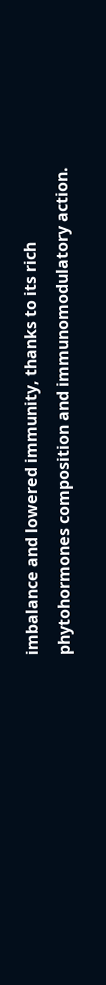imbalance and lowered immunity, thanks to its rich phytohormones composition and immunomodulatory action.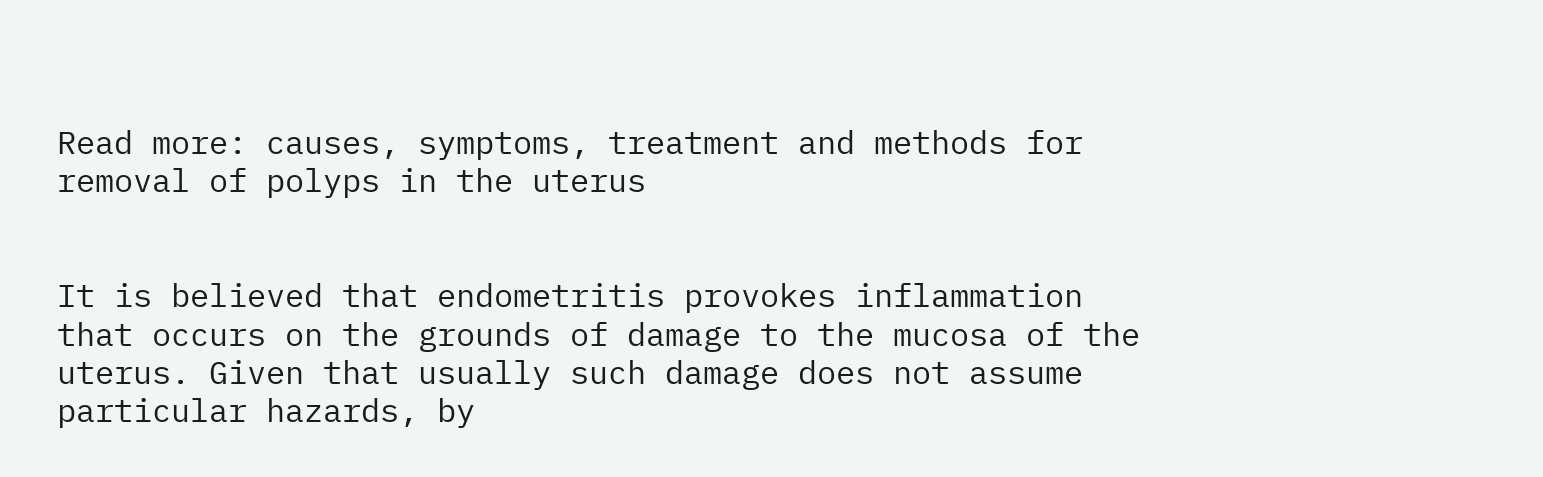Read more: causes, symptoms, treatment and methods for removal of polyps in the uterus


It is believed that endometritis provokes inflammation that occurs on the grounds of damage to the mucosa of the uterus. Given that usually such damage does not assume particular hazards, by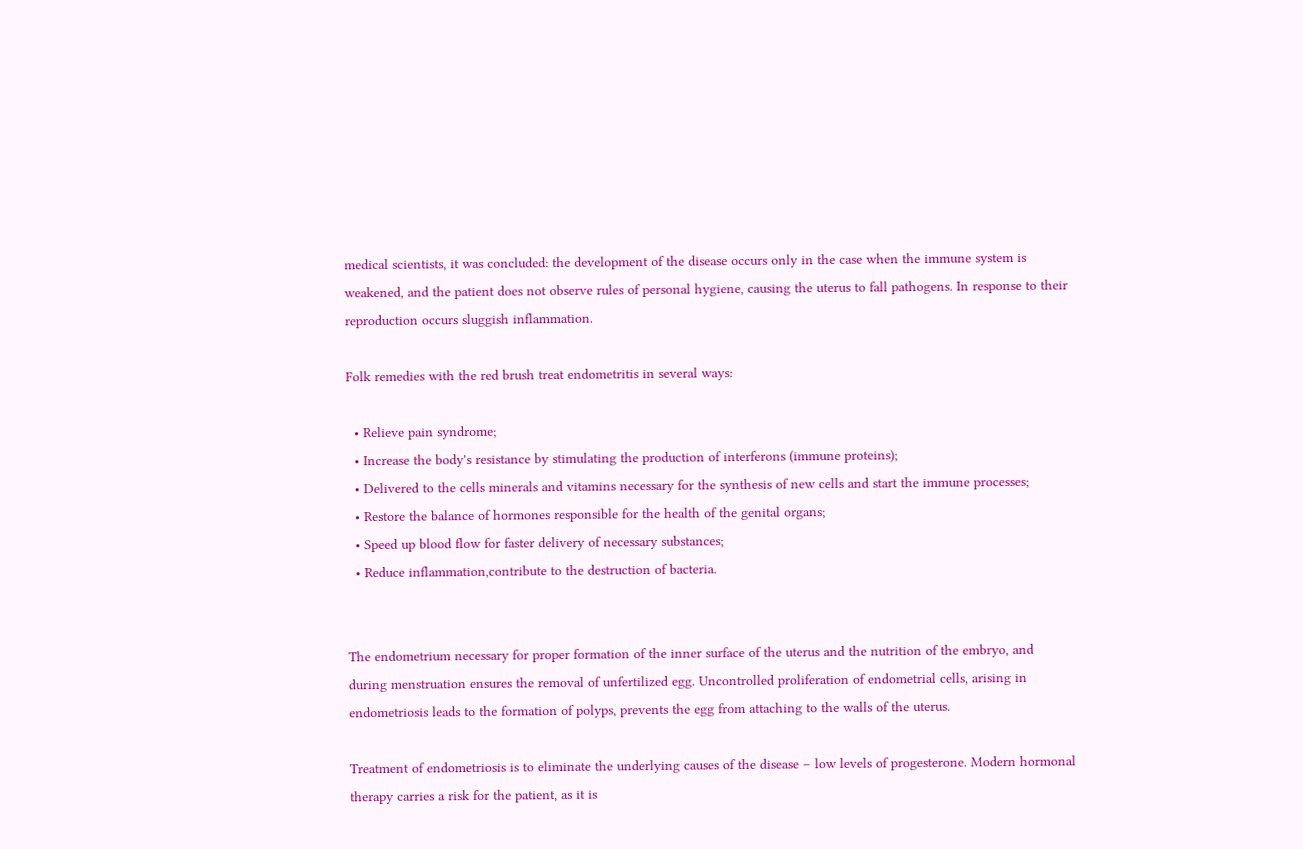medical scientists, it was concluded: the development of the disease occurs only in the case when the immune system is weakened, and the patient does not observe rules of personal hygiene, causing the uterus to fall pathogens. In response to their reproduction occurs sluggish inflammation.

Folk remedies with the red brush treat endometritis in several ways:

  • Relieve pain syndrome;
  • Increase the body's resistance by stimulating the production of interferons (immune proteins);
  • Delivered to the cells minerals and vitamins necessary for the synthesis of new cells and start the immune processes;
  • Restore the balance of hormones responsible for the health of the genital organs;
  • Speed up blood flow for faster delivery of necessary substances;
  • Reduce inflammation,contribute to the destruction of bacteria.


The endometrium necessary for proper formation of the inner surface of the uterus and the nutrition of the embryo, and during menstruation ensures the removal of unfertilized egg. Uncontrolled proliferation of endometrial cells, arising in endometriosis leads to the formation of polyps, prevents the egg from attaching to the walls of the uterus.

Treatment of endometriosis is to eliminate the underlying causes of the disease – low levels of progesterone. Modern hormonal therapy carries a risk for the patient, as it is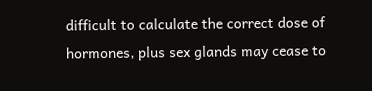difficult to calculate the correct dose of hormones, plus sex glands may cease to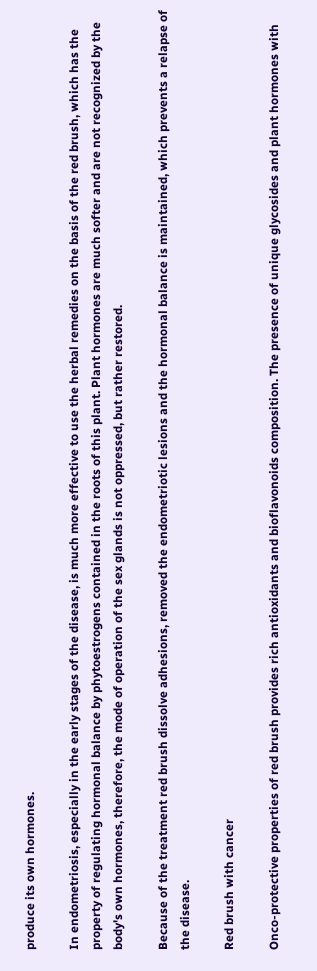produce its own hormones.

In endometriosis, especially in the early stages of the disease, is much more effective to use the herbal remedies on the basis of the red brush, which has the property of regulating hormonal balance by phytoestrogens contained in the roots of this plant. Plant hormones are much softer and are not recognized by the body's own hormones, therefore, the mode of operation of the sex glands is not oppressed, but rather restored.

Because of the treatment red brush dissolve adhesions, removed the endometriotic lesions and the hormonal balance is maintained, which prevents a relapse of the disease.

Red brush with cancer

Onco-protective properties of red brush provides rich antioxidants and bioflavonoids composition. The presence of unique glycosides and plant hormones with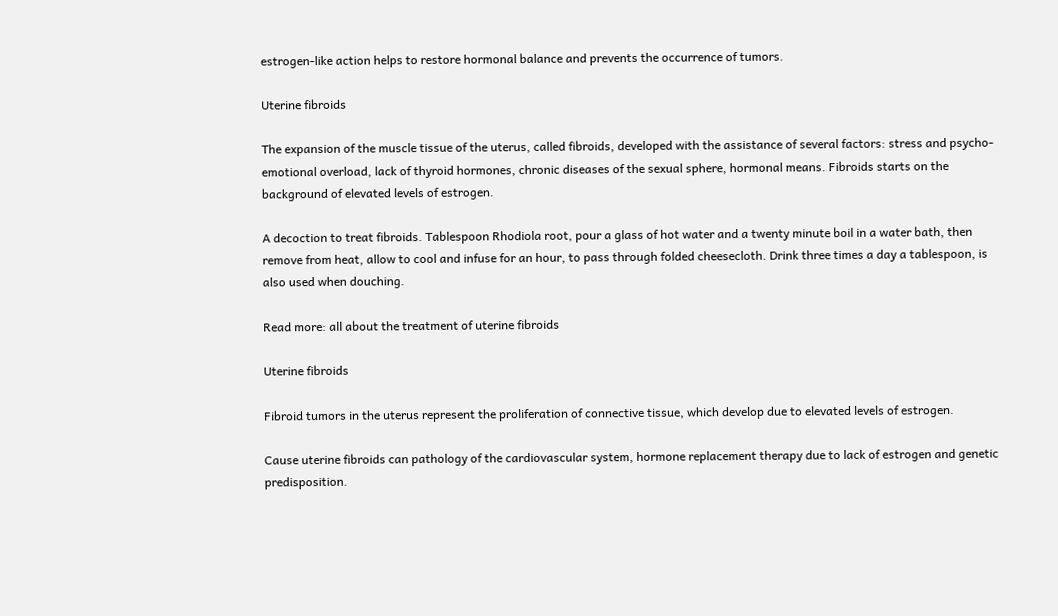estrogen-like action helps to restore hormonal balance and prevents the occurrence of tumors.

Uterine fibroids

The expansion of the muscle tissue of the uterus, called fibroids, developed with the assistance of several factors: stress and psycho-emotional overload, lack of thyroid hormones, chronic diseases of the sexual sphere, hormonal means. Fibroids starts on the background of elevated levels of estrogen.

A decoction to treat fibroids. Tablespoon Rhodiola root, pour a glass of hot water and a twenty minute boil in a water bath, then remove from heat, allow to cool and infuse for an hour, to pass through folded cheesecloth. Drink three times a day a tablespoon, is also used when douching.

Read more: all about the treatment of uterine fibroids

Uterine fibroids

Fibroid tumors in the uterus represent the proliferation of connective tissue, which develop due to elevated levels of estrogen.

Cause uterine fibroids can pathology of the cardiovascular system, hormone replacement therapy due to lack of estrogen and genetic predisposition.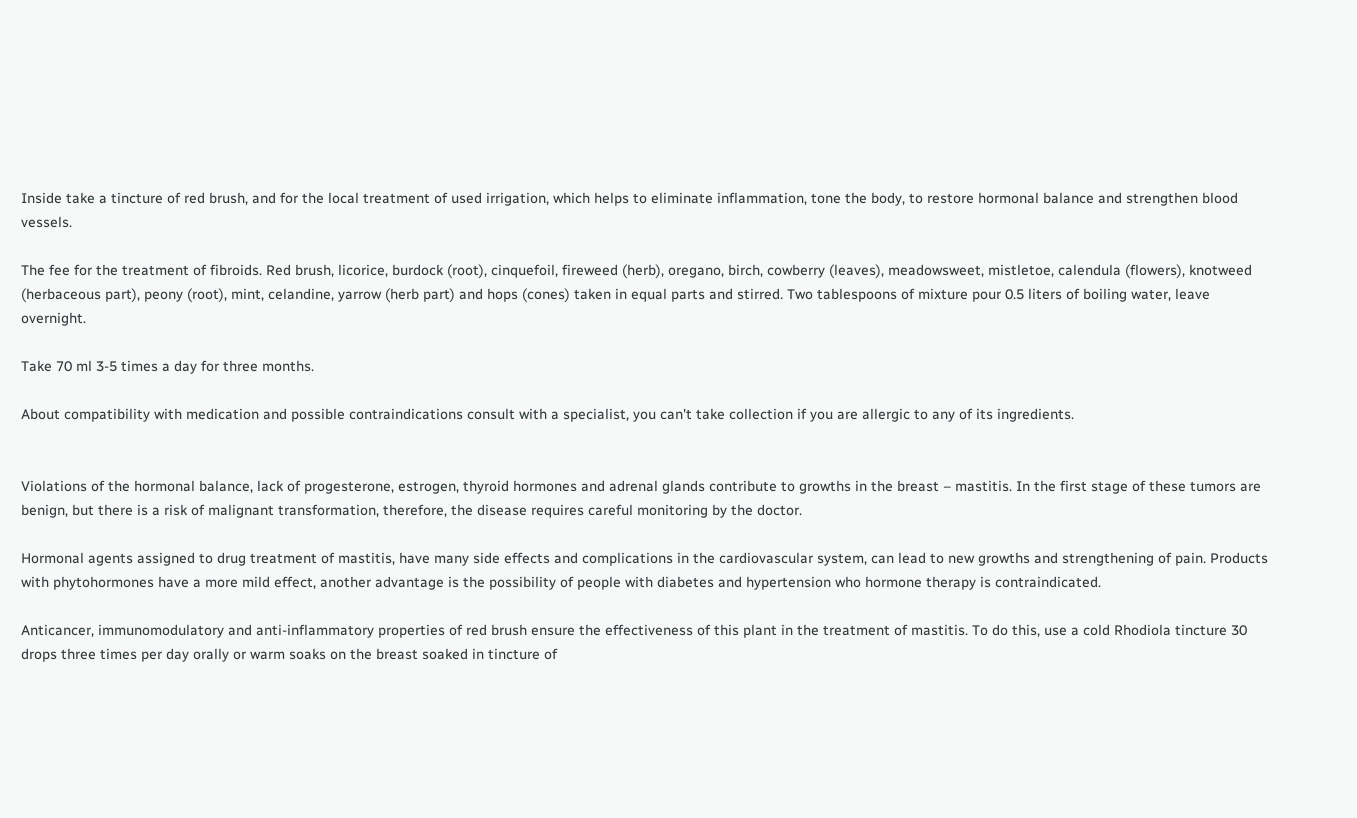Inside take a tincture of red brush, and for the local treatment of used irrigation, which helps to eliminate inflammation, tone the body, to restore hormonal balance and strengthen blood vessels.

The fee for the treatment of fibroids. Red brush, licorice, burdock (root), cinquefoil, fireweed (herb), oregano, birch, cowberry (leaves), meadowsweet, mistletoe, calendula (flowers), knotweed (herbaceous part), peony (root), mint, celandine, yarrow (herb part) and hops (cones) taken in equal parts and stirred. Two tablespoons of mixture pour 0.5 liters of boiling water, leave overnight.

Take 70 ml 3-5 times a day for three months.

About compatibility with medication and possible contraindications consult with a specialist, you can't take collection if you are allergic to any of its ingredients.


Violations of the hormonal balance, lack of progesterone, estrogen, thyroid hormones and adrenal glands contribute to growths in the breast – mastitis. In the first stage of these tumors are benign, but there is a risk of malignant transformation, therefore, the disease requires careful monitoring by the doctor.

Hormonal agents assigned to drug treatment of mastitis, have many side effects and complications in the cardiovascular system, can lead to new growths and strengthening of pain. Products with phytohormones have a more mild effect, another advantage is the possibility of people with diabetes and hypertension who hormone therapy is contraindicated.

Anticancer, immunomodulatory and anti-inflammatory properties of red brush ensure the effectiveness of this plant in the treatment of mastitis. To do this, use a cold Rhodiola tincture 30 drops three times per day orally or warm soaks on the breast soaked in tincture of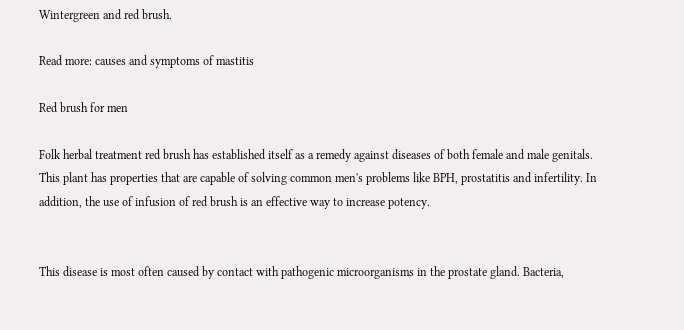Wintergreen and red brush.

Read more: causes and symptoms of mastitis

Red brush for men

Folk herbal treatment red brush has established itself as a remedy against diseases of both female and male genitals. This plant has properties that are capable of solving common men's problems like BPH, prostatitis and infertility. In addition, the use of infusion of red brush is an effective way to increase potency.


This disease is most often caused by contact with pathogenic microorganisms in the prostate gland. Bacteria,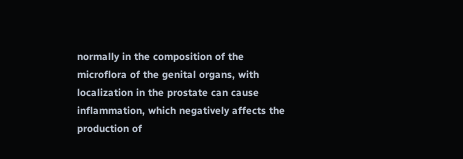normally in the composition of the microflora of the genital organs, with localization in the prostate can cause inflammation, which negatively affects the production of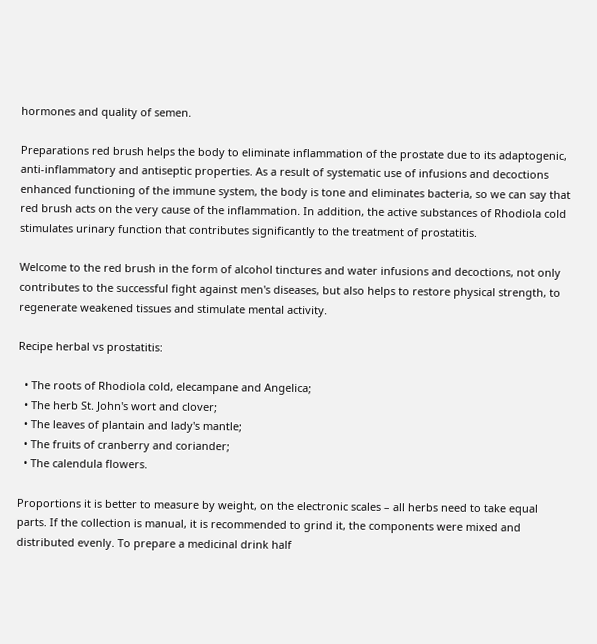hormones and quality of semen.

Preparations red brush helps the body to eliminate inflammation of the prostate due to its adaptogenic, anti-inflammatory and antiseptic properties. As a result of systematic use of infusions and decoctions enhanced functioning of the immune system, the body is tone and eliminates bacteria, so we can say that red brush acts on the very cause of the inflammation. In addition, the active substances of Rhodiola cold stimulates urinary function that contributes significantly to the treatment of prostatitis.

Welcome to the red brush in the form of alcohol tinctures and water infusions and decoctions, not only contributes to the successful fight against men's diseases, but also helps to restore physical strength, to regenerate weakened tissues and stimulate mental activity.

Recipe herbal vs prostatitis:

  • The roots of Rhodiola cold, elecampane and Angelica;
  • The herb St. John's wort and clover;
  • The leaves of plantain and lady's mantle;
  • The fruits of cranberry and coriander;
  • The calendula flowers.

Proportions it is better to measure by weight, on the electronic scales – all herbs need to take equal parts. If the collection is manual, it is recommended to grind it, the components were mixed and distributed evenly. To prepare a medicinal drink half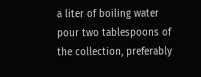a liter of boiling water pour two tablespoons of the collection, preferably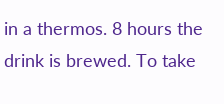in a thermos. 8 hours the drink is brewed. To take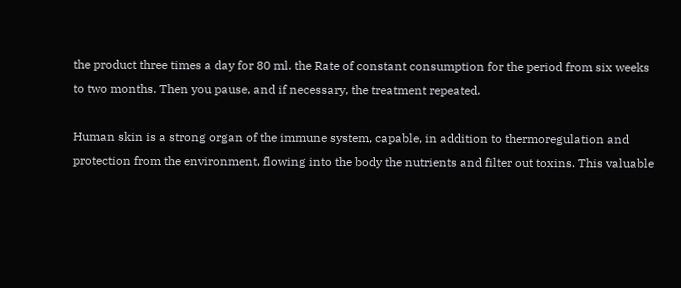the product three times a day for 80 ml. the Rate of constant consumption for the period from six weeks to two months. Then you pause, and if necessary, the treatment repeated.

Human skin is a strong organ of the immune system, capable, in addition to thermoregulation and protection from the environment, flowing into the body the nutrients and filter out toxins. This valuable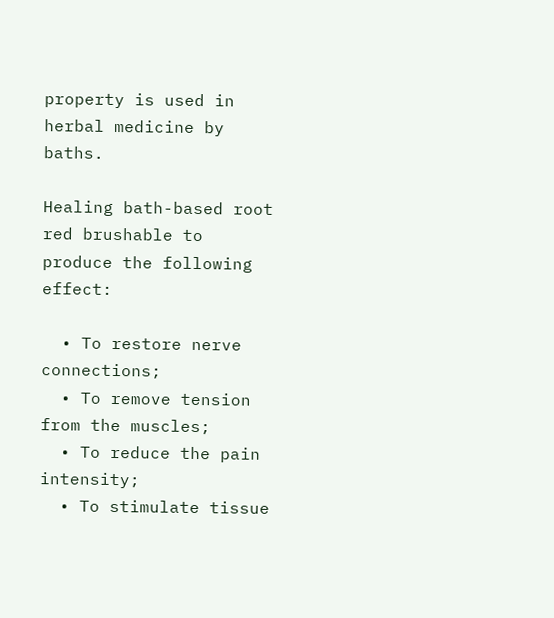property is used in herbal medicine by baths.

Healing bath-based root red brushable to produce the following effect:

  • To restore nerve connections;
  • To remove tension from the muscles;
  • To reduce the pain intensity;
  • To stimulate tissue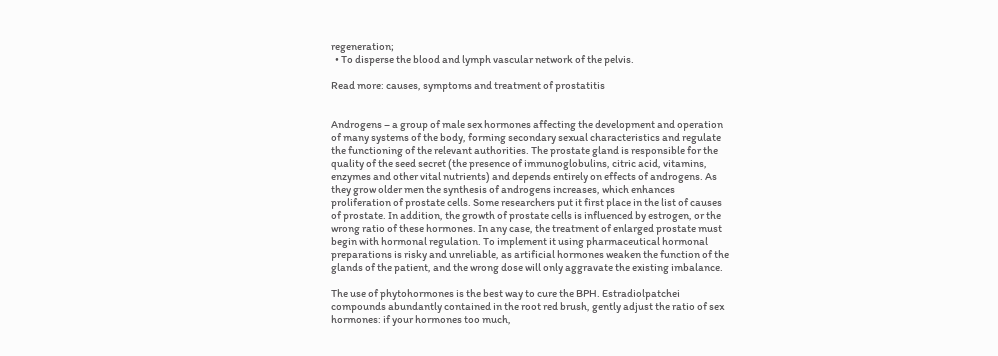regeneration;
  • To disperse the blood and lymph vascular network of the pelvis.

Read more: causes, symptoms and treatment of prostatitis


Androgens – a group of male sex hormones affecting the development and operation of many systems of the body, forming secondary sexual characteristics and regulate the functioning of the relevant authorities. The prostate gland is responsible for the quality of the seed secret (the presence of immunoglobulins, citric acid, vitamins, enzymes and other vital nutrients) and depends entirely on effects of androgens. As they grow older men the synthesis of androgens increases, which enhances proliferation of prostate cells. Some researchers put it first place in the list of causes of prostate. In addition, the growth of prostate cells is influenced by estrogen, or the wrong ratio of these hormones. In any case, the treatment of enlarged prostate must begin with hormonal regulation. To implement it using pharmaceutical hormonal preparations is risky and unreliable, as artificial hormones weaken the function of the glands of the patient, and the wrong dose will only aggravate the existing imbalance.

The use of phytohormones is the best way to cure the BPH. Estradiolpatchei compounds abundantly contained in the root red brush, gently adjust the ratio of sex hormones: if your hormones too much,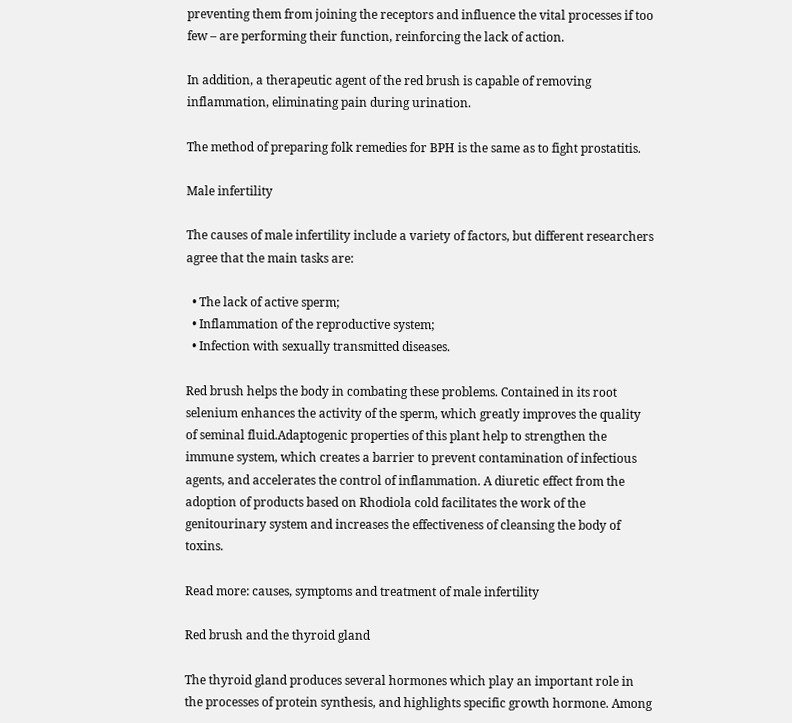preventing them from joining the receptors and influence the vital processes if too few – are performing their function, reinforcing the lack of action.

In addition, a therapeutic agent of the red brush is capable of removing inflammation, eliminating pain during urination.

The method of preparing folk remedies for BPH is the same as to fight prostatitis.

Male infertility

The causes of male infertility include a variety of factors, but different researchers agree that the main tasks are:

  • The lack of active sperm;
  • Inflammation of the reproductive system;
  • Infection with sexually transmitted diseases.

Red brush helps the body in combating these problems. Contained in its root selenium enhances the activity of the sperm, which greatly improves the quality of seminal fluid.Adaptogenic properties of this plant help to strengthen the immune system, which creates a barrier to prevent contamination of infectious agents, and accelerates the control of inflammation. A diuretic effect from the adoption of products based on Rhodiola cold facilitates the work of the genitourinary system and increases the effectiveness of cleansing the body of toxins.

Read more: causes, symptoms and treatment of male infertility

Red brush and the thyroid gland

The thyroid gland produces several hormones which play an important role in the processes of protein synthesis, and highlights specific growth hormone. Among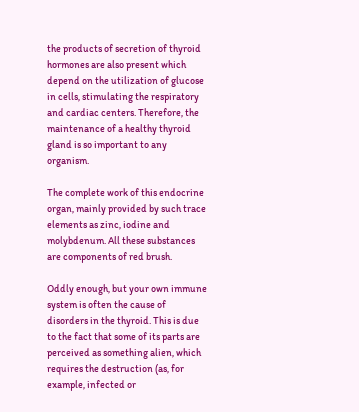the products of secretion of thyroid hormones are also present which depend on the utilization of glucose in cells, stimulating the respiratory and cardiac centers. Therefore, the maintenance of a healthy thyroid gland is so important to any organism.

The complete work of this endocrine organ, mainly provided by such trace elements as zinc, iodine and molybdenum. All these substances are components of red brush.

Oddly enough, but your own immune system is often the cause of disorders in the thyroid. This is due to the fact that some of its parts are perceived as something alien, which requires the destruction (as, for example, infected or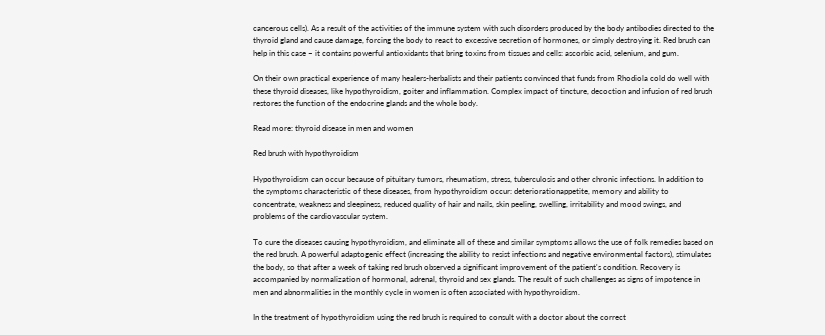cancerous cells). As a result of the activities of the immune system with such disorders produced by the body antibodies directed to the thyroid gland and cause damage, forcing the body to react to excessive secretion of hormones, or simply destroying it. Red brush can help in this case – it contains powerful antioxidants that bring toxins from tissues and cells: ascorbic acid, selenium, and gum.

On their own practical experience of many healers-herbalists and their patients convinced that funds from Rhodiola cold do well with these thyroid diseases, like hypothyroidism, goiter and inflammation. Complex impact of tincture, decoction and infusion of red brush restores the function of the endocrine glands and the whole body.

Read more: thyroid disease in men and women

Red brush with hypothyroidism

Hypothyroidism can occur because of pituitary tumors, rheumatism, stress, tuberculosis and other chronic infections. In addition to the symptoms characteristic of these diseases, from hypothyroidism occur: deteriorationappetite, memory and ability to concentrate, weakness and sleepiness, reduced quality of hair and nails, skin peeling, swelling, irritability and mood swings, and problems of the cardiovascular system.

To cure the diseases causing hypothyroidism, and eliminate all of these and similar symptoms allows the use of folk remedies based on the red brush. A powerful adaptogenic effect (increasing the ability to resist infections and negative environmental factors), stimulates the body, so that after a week of taking red brush observed a significant improvement of the patient's condition. Recovery is accompanied by normalization of hormonal, adrenal, thyroid and sex glands. The result of such challenges as signs of impotence in men and abnormalities in the monthly cycle in women is often associated with hypothyroidism.

In the treatment of hypothyroidism using the red brush is required to consult with a doctor about the correct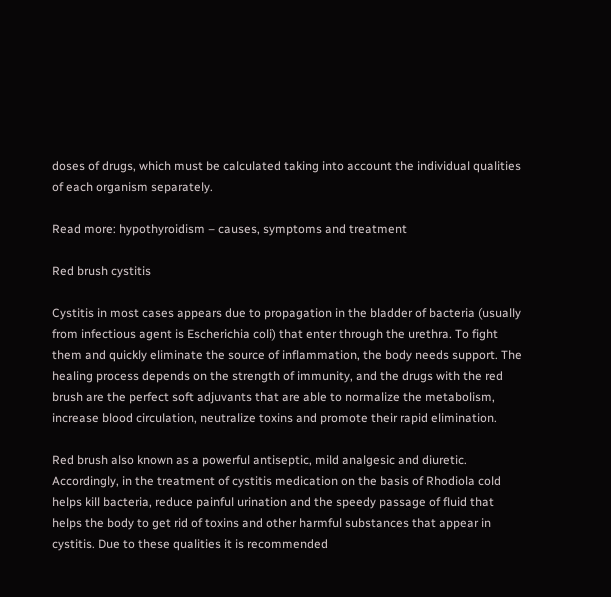doses of drugs, which must be calculated taking into account the individual qualities of each organism separately.

Read more: hypothyroidism – causes, symptoms and treatment

Red brush cystitis

Cystitis in most cases appears due to propagation in the bladder of bacteria (usually from infectious agent is Escherichia coli) that enter through the urethra. To fight them and quickly eliminate the source of inflammation, the body needs support. The healing process depends on the strength of immunity, and the drugs with the red brush are the perfect soft adjuvants that are able to normalize the metabolism, increase blood circulation, neutralize toxins and promote their rapid elimination.

Red brush also known as a powerful antiseptic, mild analgesic and diuretic. Accordingly, in the treatment of cystitis medication on the basis of Rhodiola cold helps kill bacteria, reduce painful urination and the speedy passage of fluid that helps the body to get rid of toxins and other harmful substances that appear in cystitis. Due to these qualities it is recommended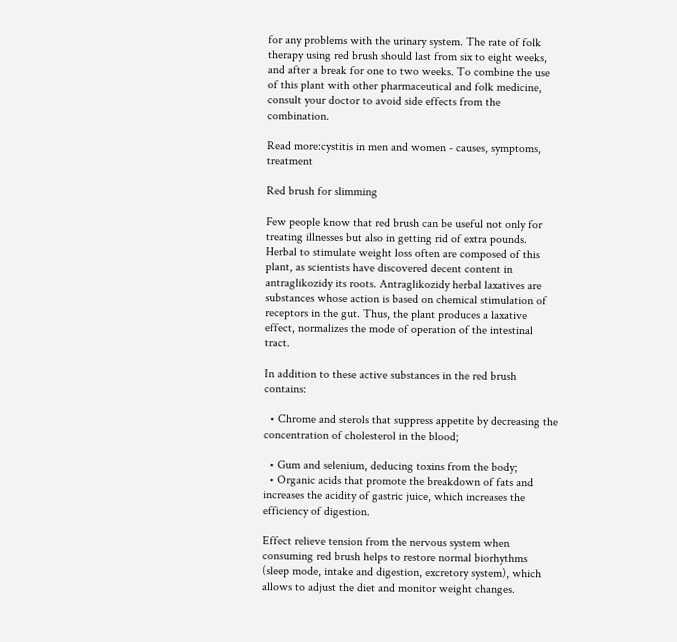for any problems with the urinary system. The rate of folk therapy using red brush should last from six to eight weeks, and after a break for one to two weeks. To combine the use of this plant with other pharmaceutical and folk medicine, consult your doctor to avoid side effects from the combination.

Read more:cystitis in men and women - causes, symptoms, treatment

Red brush for slimming

Few people know that red brush can be useful not only for treating illnesses but also in getting rid of extra pounds. Herbal to stimulate weight loss often are composed of this plant, as scientists have discovered decent content in antraglikozidy its roots. Antraglikozidy herbal laxatives are substances whose action is based on chemical stimulation of receptors in the gut. Thus, the plant produces a laxative effect, normalizes the mode of operation of the intestinal tract.

In addition to these active substances in the red brush contains:

  • Chrome and sterols that suppress appetite by decreasing the concentration of cholesterol in the blood;

  • Gum and selenium, deducing toxins from the body;
  • Organic acids that promote the breakdown of fats and increases the acidity of gastric juice, which increases the efficiency of digestion.

Effect relieve tension from the nervous system when consuming red brush helps to restore normal biorhythms (sleep mode, intake and digestion, excretory system), which allows to adjust the diet and monitor weight changes.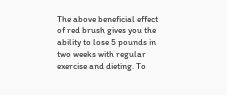The above beneficial effect of red brush gives you the ability to lose 5 pounds in two weeks with regular exercise and dieting. To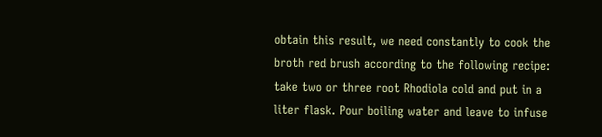obtain this result, we need constantly to cook the broth red brush according to the following recipe: take two or three root Rhodiola cold and put in a liter flask. Pour boiling water and leave to infuse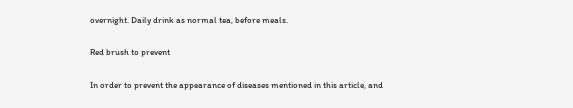overnight. Daily drink as normal tea, before meals.

Red brush to prevent

In order to prevent the appearance of diseases mentioned in this article, and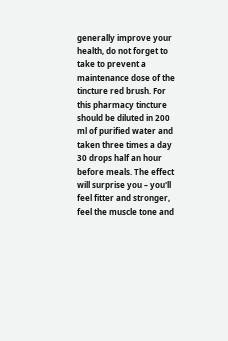generally improve your health, do not forget to take to prevent a maintenance dose of the tincture red brush. For this pharmacy tincture should be diluted in 200 ml of purified water and taken three times a day 30 drops half an hour before meals. The effect will surprise you – you'll feel fitter and stronger, feel the muscle tone and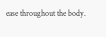ease throughout the body.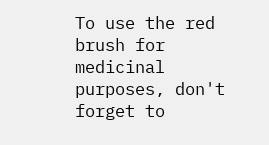To use the red brush for medicinal purposes, don't forget to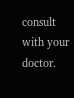consult with your doctor.